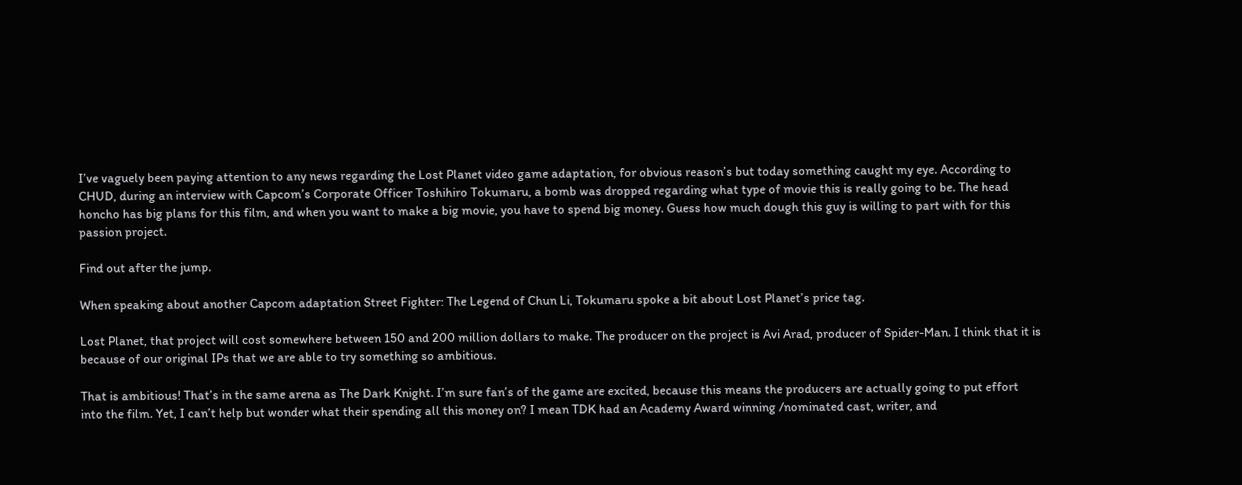I’ve vaguely been paying attention to any news regarding the Lost Planet video game adaptation, for obvious reason’s but today something caught my eye. According to CHUD, during an interview with Capcom’s Corporate Officer Toshihiro Tokumaru, a bomb was dropped regarding what type of movie this is really going to be. The head honcho has big plans for this film, and when you want to make a big movie, you have to spend big money. Guess how much dough this guy is willing to part with for this passion project.

Find out after the jump.

When speaking about another Capcom adaptation Street Fighter: The Legend of Chun Li, Tokumaru spoke a bit about Lost Planet’s price tag.

Lost Planet, that project will cost somewhere between 150 and 200 million dollars to make. The producer on the project is Avi Arad, producer of Spider-Man. I think that it is because of our original IPs that we are able to try something so ambitious.

That is ambitious! That’s in the same arena as The Dark Knight. I’m sure fan’s of the game are excited, because this means the producers are actually going to put effort into the film. Yet, I can’t help but wonder what their spending all this money on? I mean TDK had an Academy Award winning /nominated cast, writer, and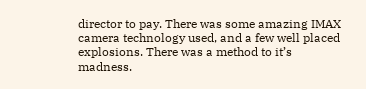director to pay. There was some amazing IMAX camera technology used, and a few well placed explosions. There was a method to it’s madness.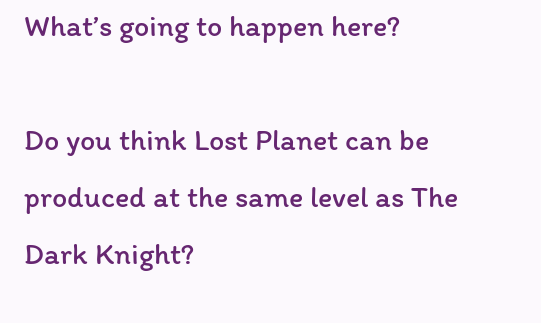What’s going to happen here?

Do you think Lost Planet can be produced at the same level as The Dark Knight?